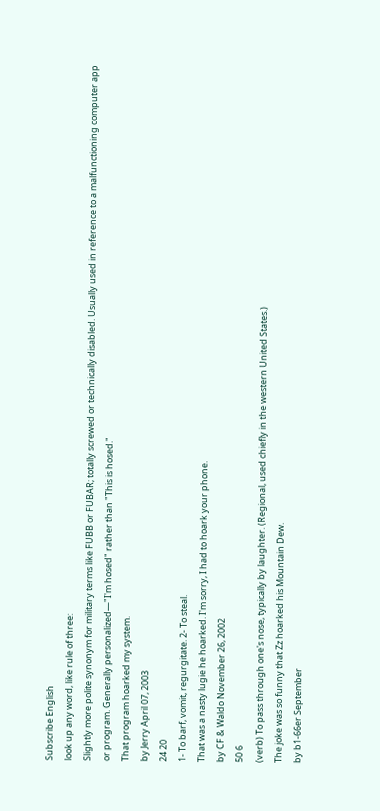Subscribe English
look up any word, like rule of three:
Slightly more polite synonym for military terms like FUBB or FUBAR; totally screwed or technically disabled. Usually used in reference to a malfunctioning computer app or program. Generally personalized—"I'm hosed" rather than "This is hosed."
That program hoarked my system.
by Jerry April 07, 2003
24 20
1- To barf, vomit, regurgitate. 2- To steal.
That was a nasty lugie he hoarked. I'm sorry, I had to hoark your phone.
by CF & Waldo November 26, 2002
50 6
(verb) To pass through one's nose, typically by laughter. (Regional, used chiefly in the western United States.)
The joke was so funny that Zz hoarked his Mountain Dew.
by b1-66er September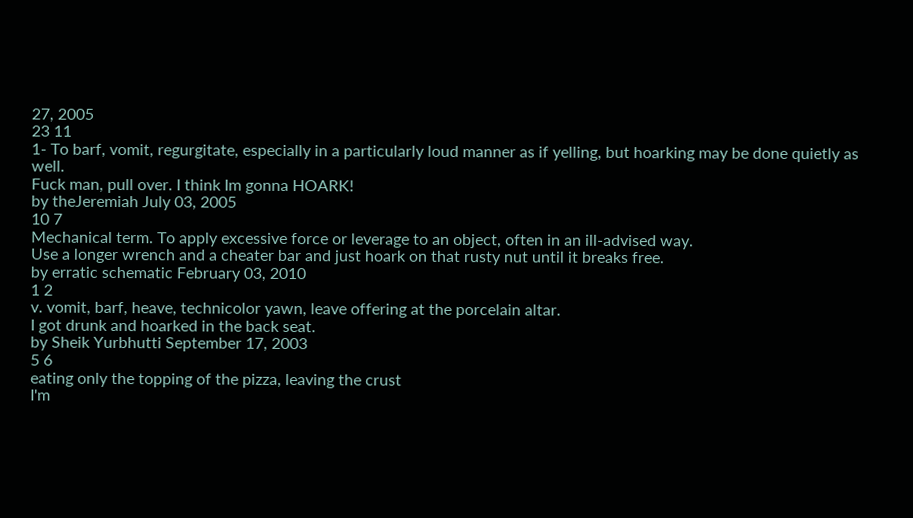27, 2005
23 11
1- To barf, vomit, regurgitate, especially in a particularly loud manner as if yelling, but hoarking may be done quietly as well.
Fuck man, pull over. I think Im gonna HOARK!
by theJeremiah July 03, 2005
10 7
Mechanical term. To apply excessive force or leverage to an object, often in an ill-advised way.
Use a longer wrench and a cheater bar and just hoark on that rusty nut until it breaks free.
by erratic schematic February 03, 2010
1 2
v. vomit, barf, heave, technicolor yawn, leave offering at the porcelain altar.
I got drunk and hoarked in the back seat.
by Sheik Yurbhutti September 17, 2003
5 6
eating only the topping of the pizza, leaving the crust
I'm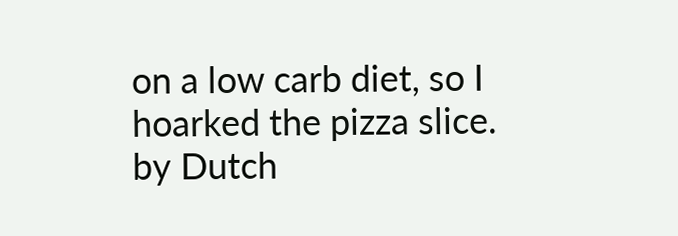on a low carb diet, so I hoarked the pizza slice.
by Dutch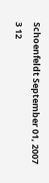Schoenfeldt September 01, 2007
3 12